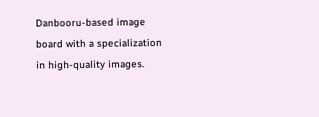Danbooru-based image board with a specialization in high-quality images.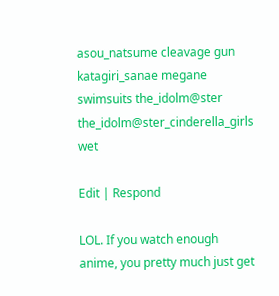asou_natsume cleavage gun katagiri_sanae megane swimsuits the_idolm@ster the_idolm@ster_cinderella_girls wet

Edit | Respond

LOL. If you watch enough anime, you pretty much just get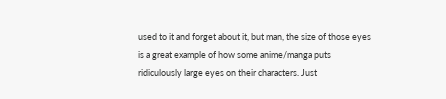used to it and forget about it, but man, the size of those eyes is a great example of how some anime/manga puts ridiculously large eyes on their characters. Just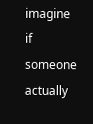imagine if someone actually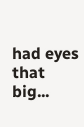had eyes that big...